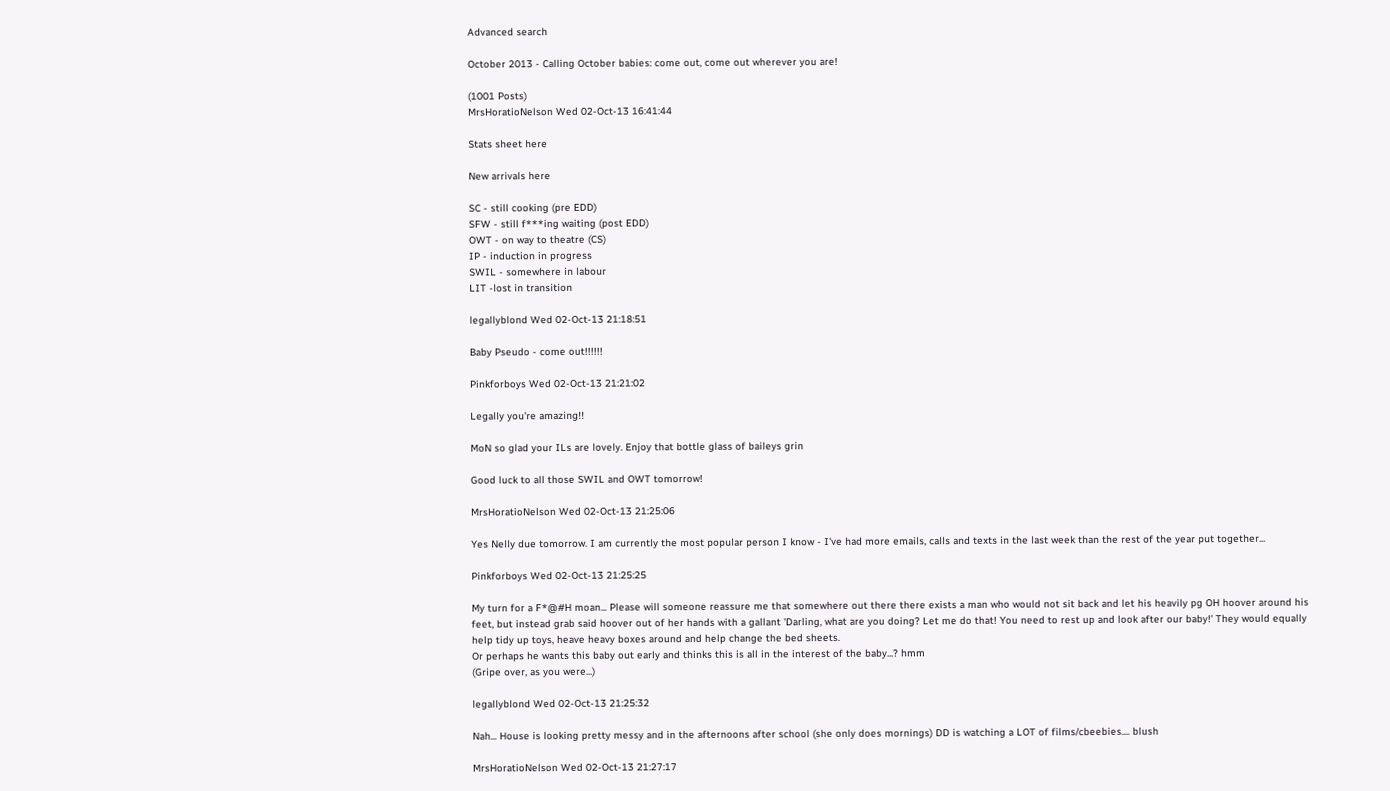Advanced search

October 2013 - Calling October babies: come out, come out wherever you are!

(1001 Posts)
MrsHoratioNelson Wed 02-Oct-13 16:41:44

Stats sheet here

New arrivals here

SC - still cooking (pre EDD)
SFW - still f***ing waiting (post EDD)
OWT - on way to theatre (CS)
IP - induction in progress
SWIL - somewhere in labour
LIT -lost in transition

legallyblond Wed 02-Oct-13 21:18:51

Baby Pseudo - come out!!!!!!

Pinkforboys Wed 02-Oct-13 21:21:02

Legally you're amazing!!

MoN so glad your ILs are lovely. Enjoy that bottle glass of baileys grin

Good luck to all those SWIL and OWT tomorrow!

MrsHoratioNelson Wed 02-Oct-13 21:25:06

Yes Nelly due tomorrow. I am currently the most popular person I know - I've had more emails, calls and texts in the last week than the rest of the year put together...

Pinkforboys Wed 02-Oct-13 21:25:25

My turn for a F*@#H moan... Please will someone reassure me that somewhere out there there exists a man who would not sit back and let his heavily pg OH hoover around his feet, but instead grab said hoover out of her hands with a gallant 'Darling, what are you doing? Let me do that! You need to rest up and look after our baby!' They would equally help tidy up toys, heave heavy boxes around and help change the bed sheets.
Or perhaps he wants this baby out early and thinks this is all in the interest of the baby...? hmm
(Gripe over, as you were...)

legallyblond Wed 02-Oct-13 21:25:32

Nah... House is looking pretty messy and in the afternoons after school (she only does mornings) DD is watching a LOT of films/cbeebies.... blush

MrsHoratioNelson Wed 02-Oct-13 21:27:17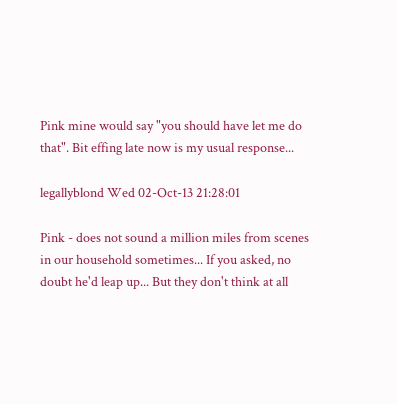Pink mine would say "you should have let me do that". Bit effing late now is my usual response...

legallyblond Wed 02-Oct-13 21:28:01

Pink - does not sound a million miles from scenes in our household sometimes... If you asked, no doubt he'd leap up... But they don't think at all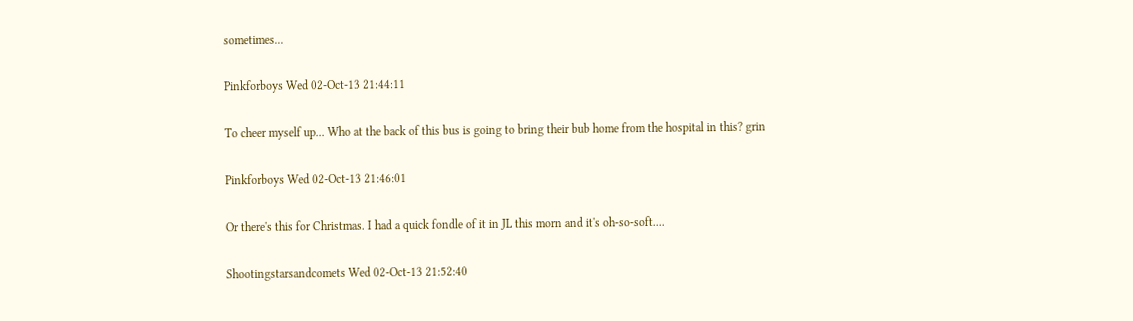sometimes...

Pinkforboys Wed 02-Oct-13 21:44:11

To cheer myself up... Who at the back of this bus is going to bring their bub home from the hospital in this? grin

Pinkforboys Wed 02-Oct-13 21:46:01

Or there's this for Christmas. I had a quick fondle of it in JL this morn and it's oh-so-soft....

Shootingstarsandcomets Wed 02-Oct-13 21:52:40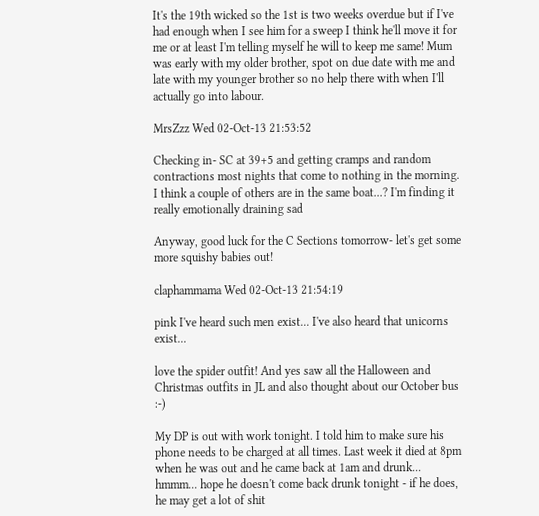It's the 19th wicked so the 1st is two weeks overdue but if I've had enough when I see him for a sweep I think he'll move it for me or at least I'm telling myself he will to keep me same! Mum was early with my older brother, spot on due date with me and late with my younger brother so no help there with when I'll actually go into labour.

MrsZzz Wed 02-Oct-13 21:53:52

Checking in- SC at 39+5 and getting cramps and random contractions most nights that come to nothing in the morning. I think a couple of others are in the same boat...? I'm finding it really emotionally draining sad

Anyway, good luck for the C Sections tomorrow- let's get some more squishy babies out!

claphammama Wed 02-Oct-13 21:54:19

pink I've heard such men exist... I've also heard that unicorns exist...

love the spider outfit! And yes saw all the Halloween and Christmas outfits in JL and also thought about our October bus :-)

My DP is out with work tonight. I told him to make sure his phone needs to be charged at all times. Last week it died at 8pm when he was out and he came back at 1am and drunk... hmmm... hope he doesn't come back drunk tonight - if he does, he may get a lot of shit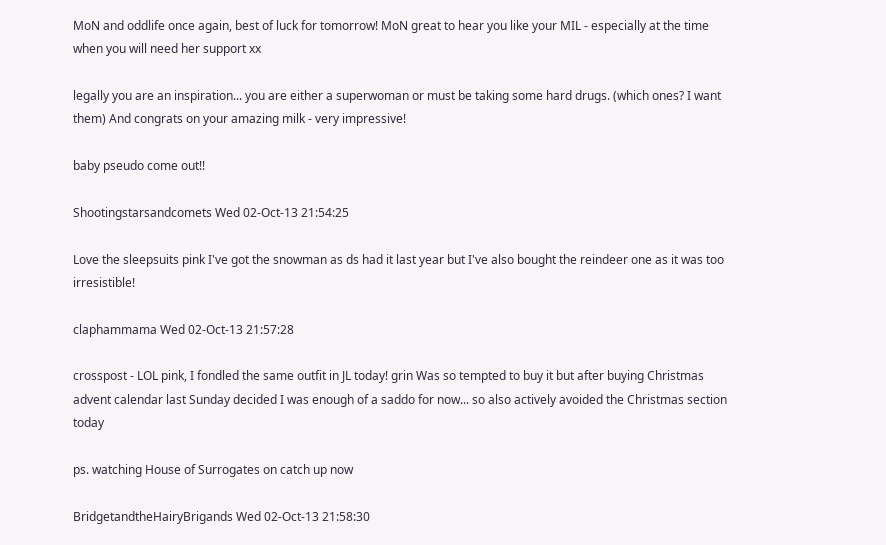MoN and oddlife once again, best of luck for tomorrow! MoN great to hear you like your MIL - especially at the time when you will need her support xx

legally you are an inspiration... you are either a superwoman or must be taking some hard drugs. (which ones? I want them) And congrats on your amazing milk - very impressive!

baby pseudo come out!!

Shootingstarsandcomets Wed 02-Oct-13 21:54:25

Love the sleepsuits pink I've got the snowman as ds had it last year but I've also bought the reindeer one as it was too irresistible!

claphammama Wed 02-Oct-13 21:57:28

crosspost - LOL pink, I fondled the same outfit in JL today! grin Was so tempted to buy it but after buying Christmas advent calendar last Sunday decided I was enough of a saddo for now... so also actively avoided the Christmas section today

ps. watching House of Surrogates on catch up now

BridgetandtheHairyBrigands Wed 02-Oct-13 21:58:30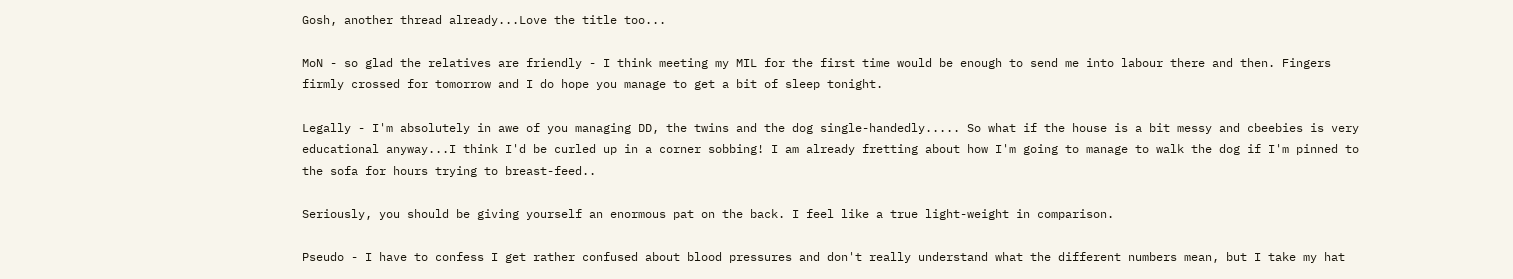Gosh, another thread already...Love the title too...

MoN - so glad the relatives are friendly - I think meeting my MIL for the first time would be enough to send me into labour there and then. Fingers firmly crossed for tomorrow and I do hope you manage to get a bit of sleep tonight.

Legally - I'm absolutely in awe of you managing DD, the twins and the dog single-handedly..... So what if the house is a bit messy and cbeebies is very educational anyway...I think I'd be curled up in a corner sobbing! I am already fretting about how I'm going to manage to walk the dog if I'm pinned to the sofa for hours trying to breast-feed..

Seriously, you should be giving yourself an enormous pat on the back. I feel like a true light-weight in comparison.

Pseudo - I have to confess I get rather confused about blood pressures and don't really understand what the different numbers mean, but I take my hat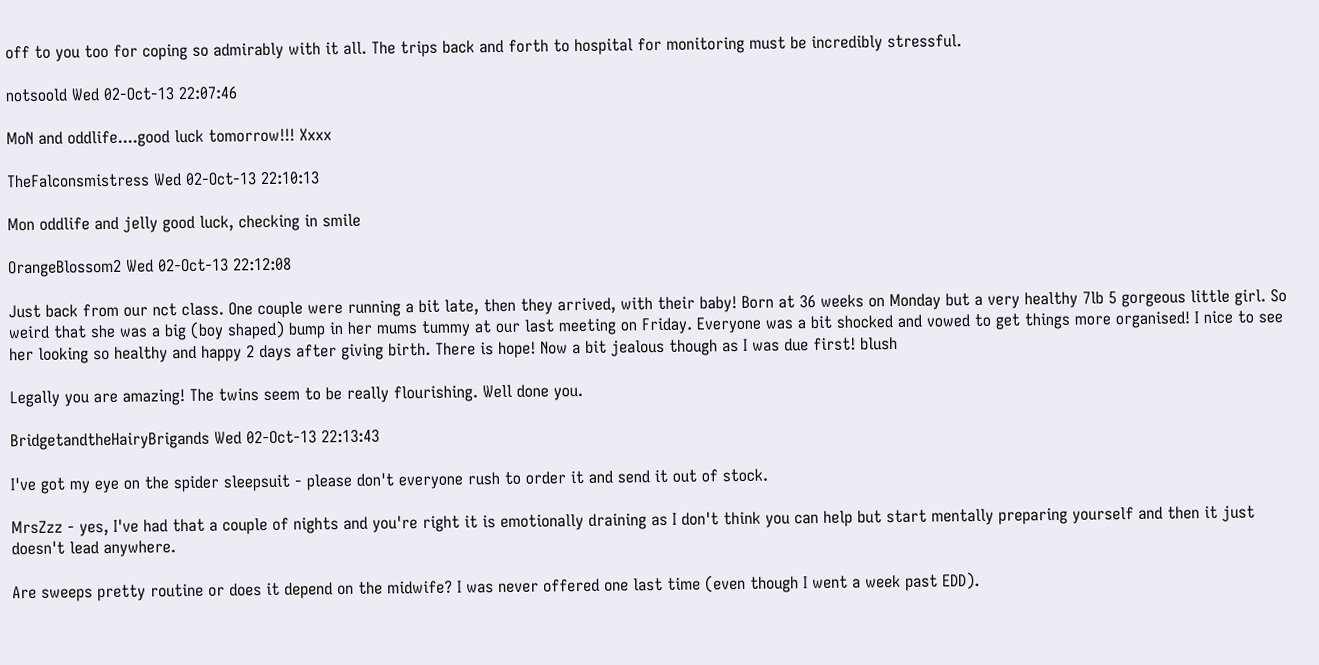off to you too for coping so admirably with it all. The trips back and forth to hospital for monitoring must be incredibly stressful.

notsoold Wed 02-Oct-13 22:07:46

MoN and oddlife....good luck tomorrow!!! Xxxx

TheFalconsmistress Wed 02-Oct-13 22:10:13

Mon oddlife and jelly good luck, checking in smile

OrangeBlossom2 Wed 02-Oct-13 22:12:08

Just back from our nct class. One couple were running a bit late, then they arrived, with their baby! Born at 36 weeks on Monday but a very healthy 7lb 5 gorgeous little girl. So weird that she was a big (boy shaped) bump in her mums tummy at our last meeting on Friday. Everyone was a bit shocked and vowed to get things more organised! I nice to see her looking so healthy and happy 2 days after giving birth. There is hope! Now a bit jealous though as I was due first! blush

Legally you are amazing! The twins seem to be really flourishing. Well done you.

BridgetandtheHairyBrigands Wed 02-Oct-13 22:13:43

I've got my eye on the spider sleepsuit - please don't everyone rush to order it and send it out of stock.

MrsZzz - yes, I've had that a couple of nights and you're right it is emotionally draining as I don't think you can help but start mentally preparing yourself and then it just doesn't lead anywhere.

Are sweeps pretty routine or does it depend on the midwife? I was never offered one last time (even though I went a week past EDD).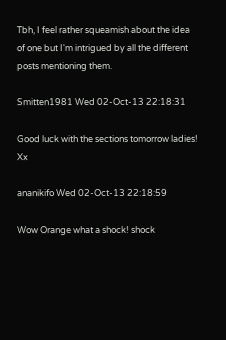Tbh, I feel rather squeamish about the idea of one but I'm intrigued by all the different posts mentioning them.

Smitten1981 Wed 02-Oct-13 22:18:31

Good luck with the sections tomorrow ladies! Xx

ananikifo Wed 02-Oct-13 22:18:59

Wow Orange what a shock! shock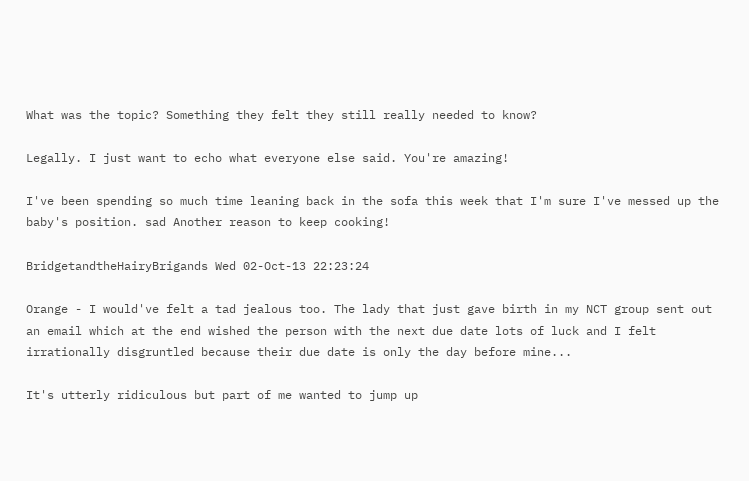What was the topic? Something they felt they still really needed to know?

Legally. I just want to echo what everyone else said. You're amazing!

I've been spending so much time leaning back in the sofa this week that I'm sure I've messed up the baby's position. sad Another reason to keep cooking!

BridgetandtheHairyBrigands Wed 02-Oct-13 22:23:24

Orange - I would've felt a tad jealous too. The lady that just gave birth in my NCT group sent out an email which at the end wished the person with the next due date lots of luck and I felt irrationally disgruntled because their due date is only the day before mine...

It's utterly ridiculous but part of me wanted to jump up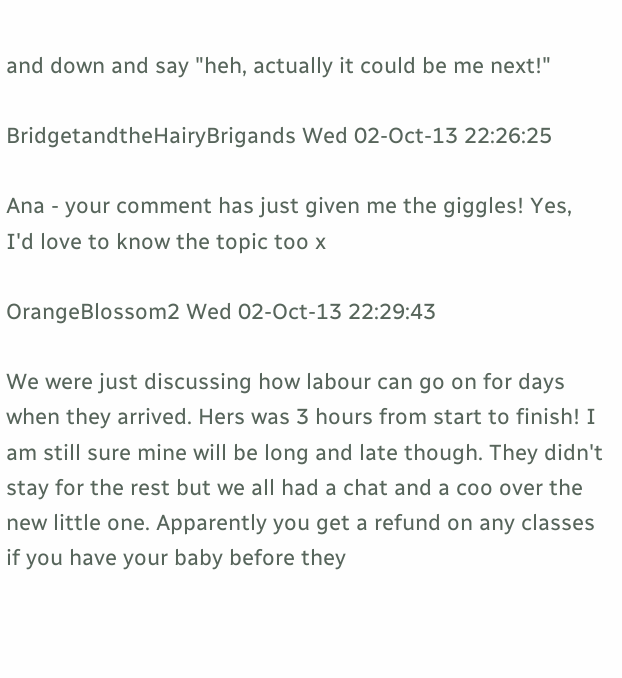and down and say "heh, actually it could be me next!"

BridgetandtheHairyBrigands Wed 02-Oct-13 22:26:25

Ana - your comment has just given me the giggles! Yes, I'd love to know the topic too x

OrangeBlossom2 Wed 02-Oct-13 22:29:43

We were just discussing how labour can go on for days when they arrived. Hers was 3 hours from start to finish! I am still sure mine will be long and late though. They didn't stay for the rest but we all had a chat and a coo over the new little one. Apparently you get a refund on any classes if you have your baby before they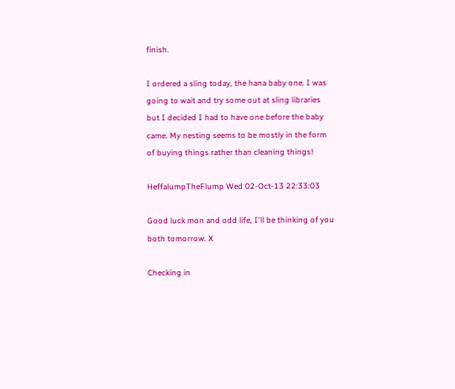finish.

I ordered a sling today, the hana baby one. I was going to wait and try some out at sling libraries but I decided I had to have one before the baby came. My nesting seems to be mostly in the form of buying things rather than cleaning things!

HeffalumpTheFlump Wed 02-Oct-13 22:33:03

Good luck mon and odd life, I'll be thinking of you both tomorrow. X

Checking in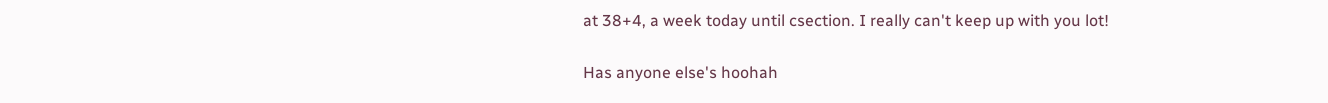at 38+4, a week today until csection. I really can't keep up with you lot!

Has anyone else's hoohah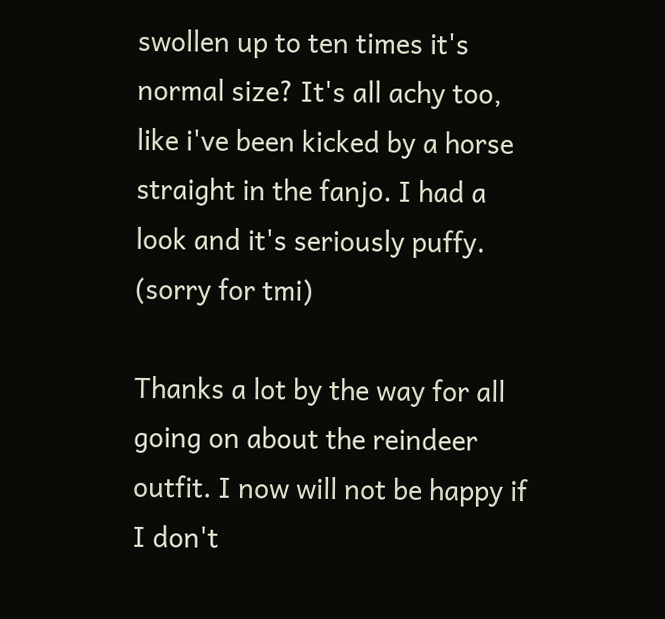swollen up to ten times it's normal size? It's all achy too, like i've been kicked by a horse straight in the fanjo. I had a look and it's seriously puffy. (sorry for tmi)

Thanks a lot by the way for all going on about the reindeer outfit. I now will not be happy if I don't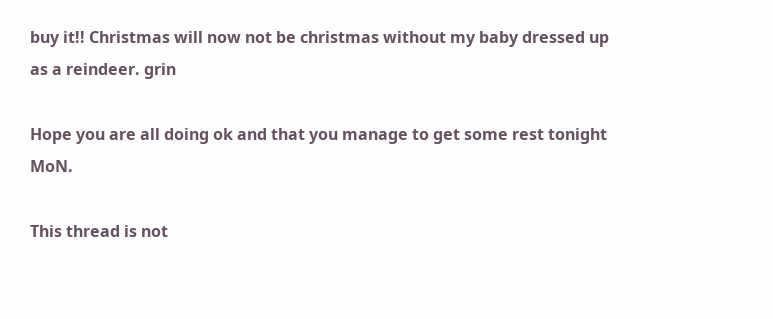buy it!! Christmas will now not be christmas without my baby dressed up as a reindeer. grin

Hope you are all doing ok and that you manage to get some rest tonight MoN.

This thread is not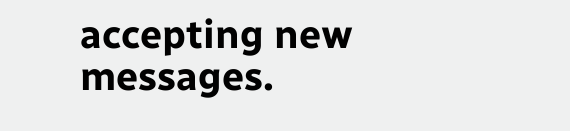accepting new messages.